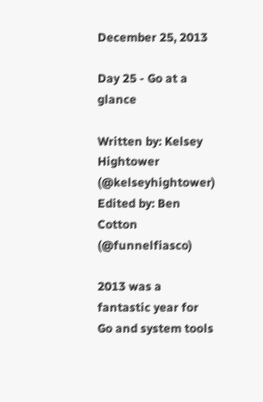December 25, 2013

Day 25 - Go at a glance

Written by: Kelsey Hightower (@kelseyhightower)
Edited by: Ben Cotton (@funnelfiasco)

2013 was a fantastic year for Go and system tools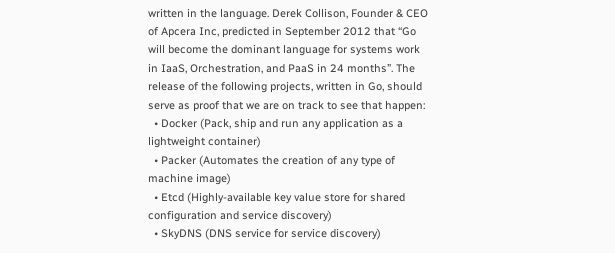written in the language. Derek Collison, Founder & CEO of Apcera Inc, predicted in September 2012 that “Go will become the dominant language for systems work in IaaS, Orchestration, and PaaS in 24 months”. The release of the following projects, written in Go, should serve as proof that we are on track to see that happen:
  • Docker (Pack, ship and run any application as a lightweight container)
  • Packer (Automates the creation of any type of machine image)
  • Etcd (Highly-available key value store for shared configuration and service discovery)
  • SkyDNS (DNS service for service discovery)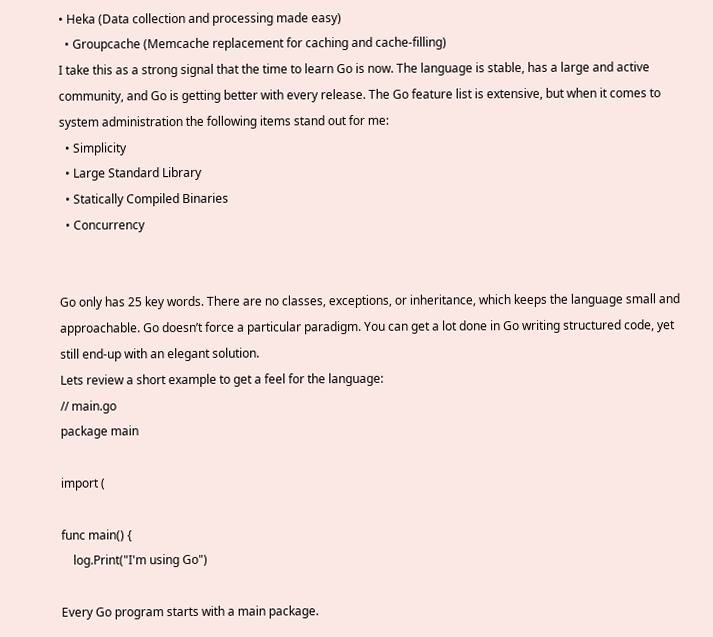• Heka (Data collection and processing made easy)
  • Groupcache (Memcache replacement for caching and cache-filling)
I take this as a strong signal that the time to learn Go is now. The language is stable, has a large and active community, and Go is getting better with every release. The Go feature list is extensive, but when it comes to system administration the following items stand out for me:
  • Simplicity
  • Large Standard Library
  • Statically Compiled Binaries
  • Concurrency


Go only has 25 key words. There are no classes, exceptions, or inheritance, which keeps the language small and approachable. Go doesn’t force a particular paradigm. You can get a lot done in Go writing structured code, yet still end-up with an elegant solution.
Lets review a short example to get a feel for the language:
// main.go
package main

import (

func main() {
    log.Print("I'm using Go")

Every Go program starts with a main package.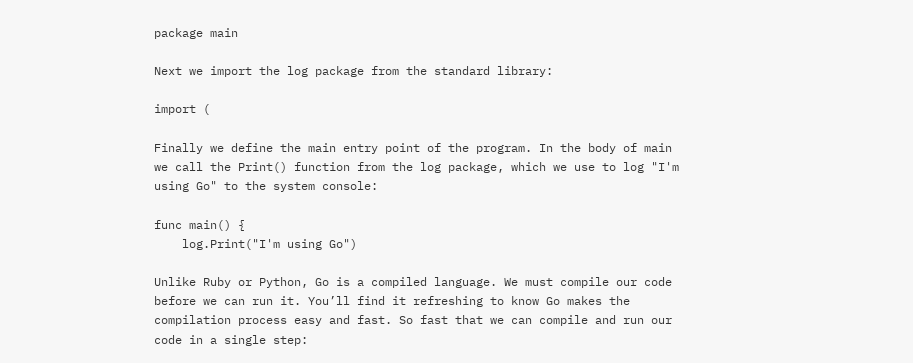package main

Next we import the log package from the standard library:

import (

Finally we define the main entry point of the program. In the body of main we call the Print() function from the log package, which we use to log "I'm using Go" to the system console:

func main() {
    log.Print("I'm using Go")

Unlike Ruby or Python, Go is a compiled language. We must compile our code before we can run it. You’ll find it refreshing to know Go makes the compilation process easy and fast. So fast that we can compile and run our code in a single step: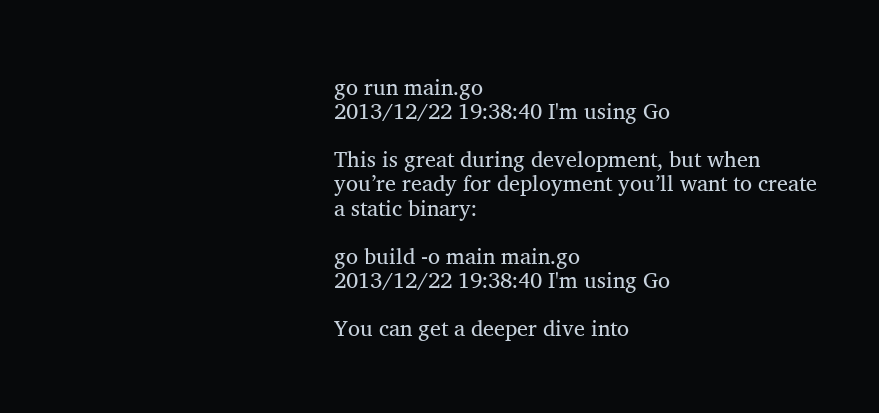go run main.go
2013/12/22 19:38:40 I'm using Go

This is great during development, but when you’re ready for deployment you’ll want to create a static binary:

go build -o main main.go
2013/12/22 19:38:40 I'm using Go

You can get a deeper dive into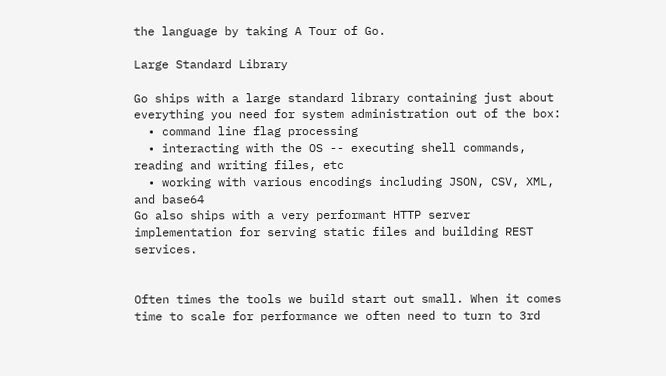the language by taking A Tour of Go.

Large Standard Library

Go ships with a large standard library containing just about everything you need for system administration out of the box:
  • command line flag processing
  • interacting with the OS -- executing shell commands, reading and writing files, etc
  • working with various encodings including JSON, CSV, XML, and base64
Go also ships with a very performant HTTP server implementation for serving static files and building REST services.


Often times the tools we build start out small. When it comes time to scale for performance we often need to turn to 3rd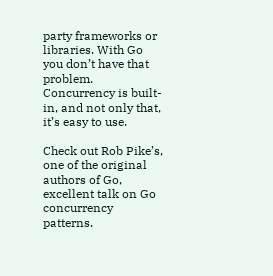party frameworks or libraries. With Go you don’t have that problem. Concurrency is built-in, and not only that, it’s easy to use.

Check out Rob Pike’s, one of the original authors of Go, excellent talk on Go concurrency patterns.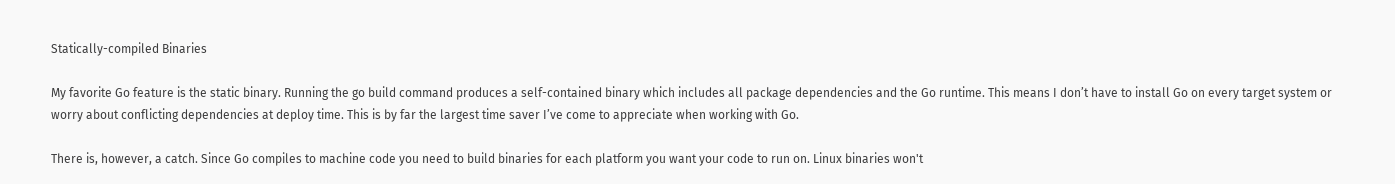Statically-compiled Binaries

My favorite Go feature is the static binary. Running the go build command produces a self-contained binary which includes all package dependencies and the Go runtime. This means I don’t have to install Go on every target system or worry about conflicting dependencies at deploy time. This is by far the largest time saver I’ve come to appreciate when working with Go.

There is, however, a catch. Since Go compiles to machine code you need to build binaries for each platform you want your code to run on. Linux binaries won't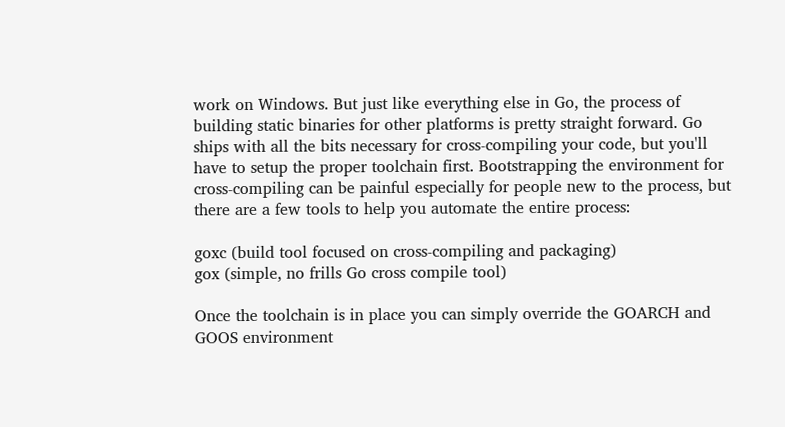work on Windows. But just like everything else in Go, the process of building static binaries for other platforms is pretty straight forward. Go ships with all the bits necessary for cross-compiling your code, but you'll have to setup the proper toolchain first. Bootstrapping the environment for cross-compiling can be painful especially for people new to the process, but there are a few tools to help you automate the entire process:

goxc (build tool focused on cross-compiling and packaging)
gox (simple, no frills Go cross compile tool)

Once the toolchain is in place you can simply override the GOARCH and GOOS environment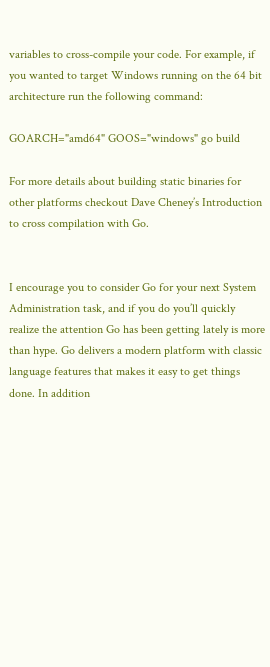variables to cross-compile your code. For example, if you wanted to target Windows running on the 64 bit architecture run the following command:

GOARCH="amd64" GOOS="windows" go build

For more details about building static binaries for other platforms checkout Dave Cheney’s Introduction to cross compilation with Go.


I encourage you to consider Go for your next System Administration task, and if you do you’ll quickly realize the attention Go has been getting lately is more than hype. Go delivers a modern platform with classic language features that makes it easy to get things done. In addition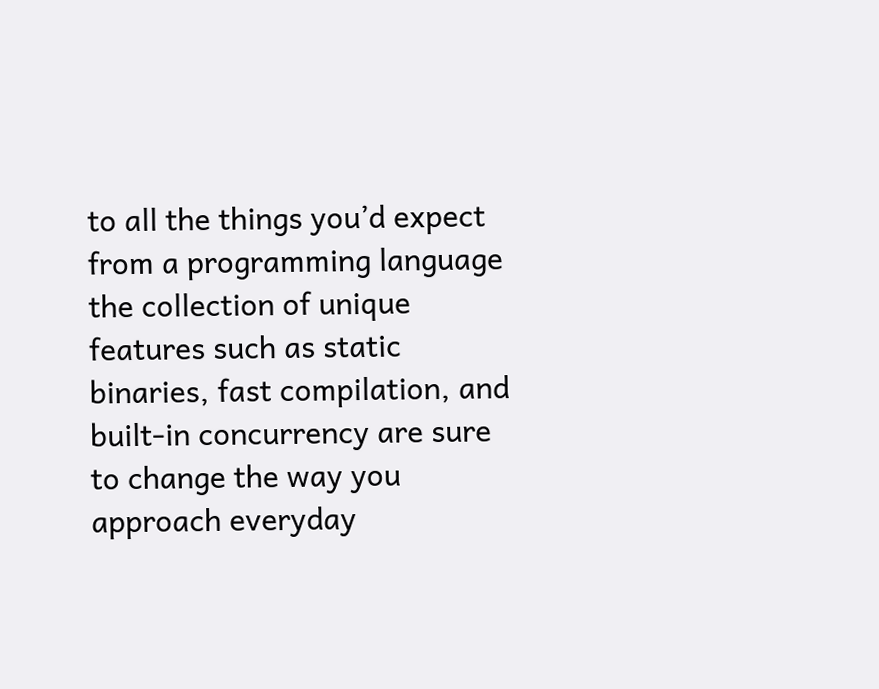to all the things you’d expect from a programming language the collection of unique features such as static binaries, fast compilation, and built-in concurrency are sure to change the way you approach everyday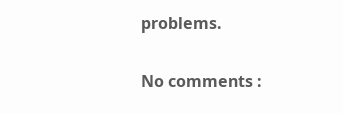problems.

No comments :